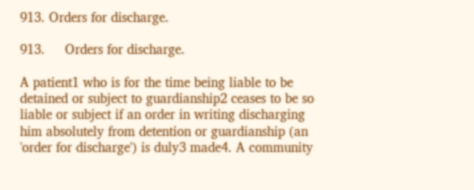913. Orders for discharge.

913.     Orders for discharge.

A patient1 who is for the time being liable to be detained or subject to guardianship2 ceases to be so liable or subject if an order in writing discharging him absolutely from detention or guardianship (an 'order for discharge') is duly3 made4. A community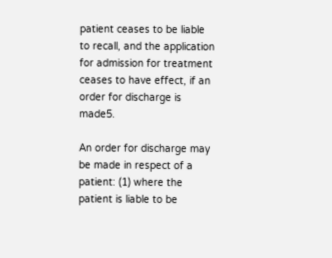patient ceases to be liable to recall, and the application for admission for treatment ceases to have effect, if an order for discharge is made5.

An order for discharge may be made in respect of a patient: (1) where the patient is liable to be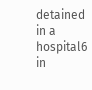detained in a hospital6 in